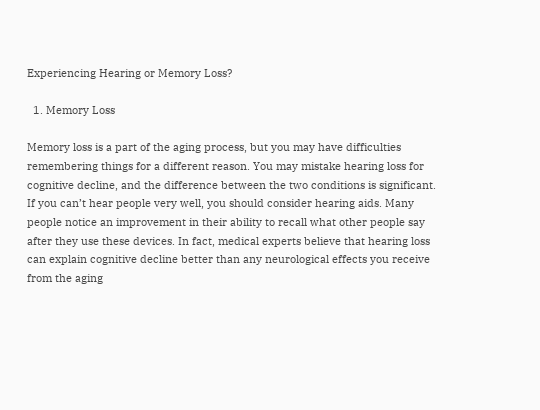Experiencing Hearing or Memory Loss?

  1. Memory Loss

Memory loss is a part of the aging process, but you may have difficulties remembering things for a different reason. You may mistake hearing loss for cognitive decline, and the difference between the two conditions is significant. If you can’t hear people very well, you should consider hearing aids. Many people notice an improvement in their ability to recall what other people say after they use these devices. In fact, medical experts believe that hearing loss can explain cognitive decline better than any neurological effects you receive from the aging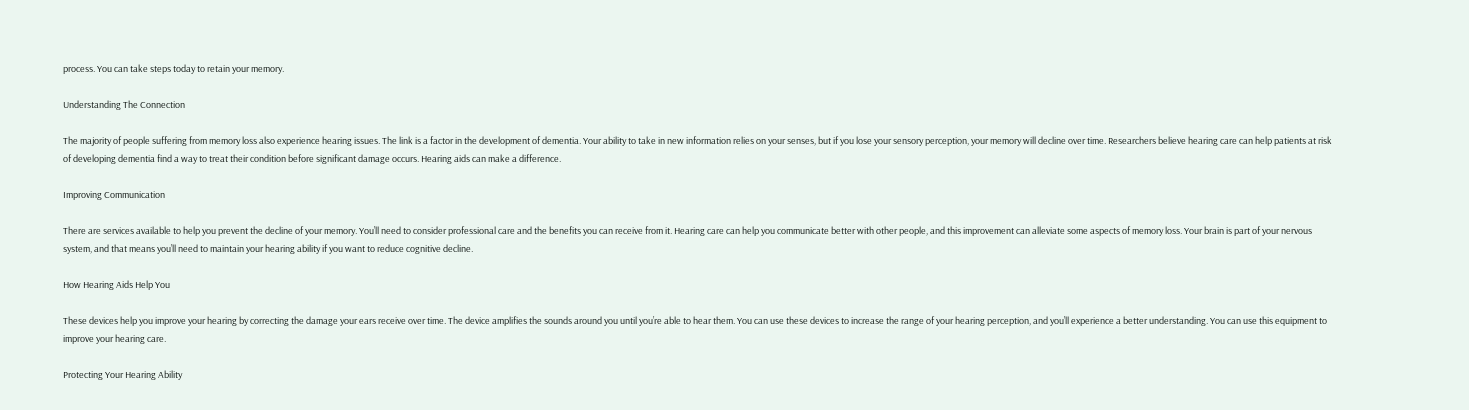process. You can take steps today to retain your memory.

Understanding The Connection

The majority of people suffering from memory loss also experience hearing issues. The link is a factor in the development of dementia. Your ability to take in new information relies on your senses, but if you lose your sensory perception, your memory will decline over time. Researchers believe hearing care can help patients at risk of developing dementia find a way to treat their condition before significant damage occurs. Hearing aids can make a difference.

Improving Communication

There are services available to help you prevent the decline of your memory. You’ll need to consider professional care and the benefits you can receive from it. Hearing care can help you communicate better with other people, and this improvement can alleviate some aspects of memory loss. Your brain is part of your nervous system, and that means you’ll need to maintain your hearing ability if you want to reduce cognitive decline.

How Hearing Aids Help You

These devices help you improve your hearing by correcting the damage your ears receive over time. The device amplifies the sounds around you until you’re able to hear them. You can use these devices to increase the range of your hearing perception, and you’ll experience a better understanding. You can use this equipment to improve your hearing care.

Protecting Your Hearing Ability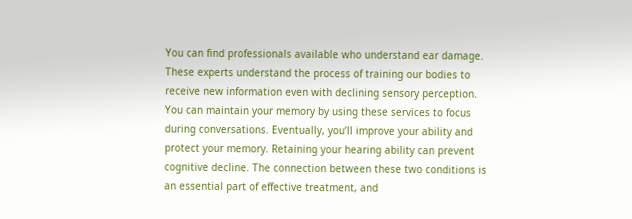You can find professionals available who understand ear damage. These experts understand the process of training our bodies to receive new information even with declining sensory perception. You can maintain your memory by using these services to focus during conversations. Eventually, you’ll improve your ability and protect your memory. Retaining your hearing ability can prevent cognitive decline. The connection between these two conditions is an essential part of effective treatment, and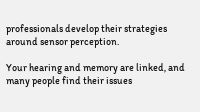professionals develop their strategies around sensor perception.

Your hearing and memory are linked, and many people find their issues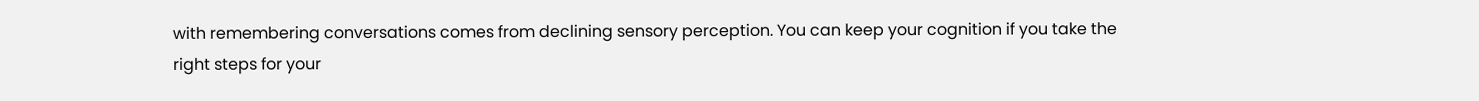with remembering conversations comes from declining sensory perception. You can keep your cognition if you take the right steps for your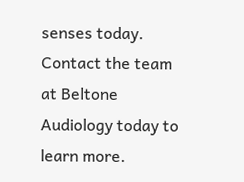senses today. Contact the team at Beltone Audiology today to learn more.